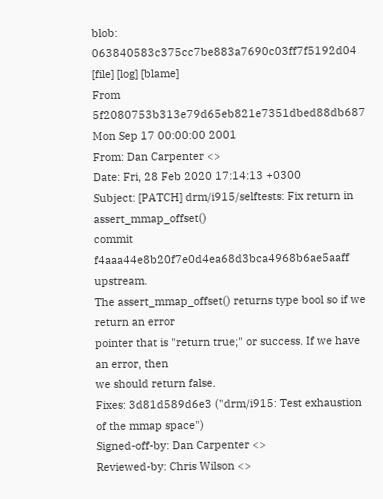blob: 063840583c375cc7be883a7690c03ff7f5192d04 [file] [log] [blame]
From 5f2080753b313e79d65eb821e7351dbed88db687 Mon Sep 17 00:00:00 2001
From: Dan Carpenter <>
Date: Fri, 28 Feb 2020 17:14:13 +0300
Subject: [PATCH] drm/i915/selftests: Fix return in assert_mmap_offset()
commit f4aaa44e8b20f7e0d4ea68d3bca4968b6ae5aaff upstream.
The assert_mmap_offset() returns type bool so if we return an error
pointer that is "return true;" or success. If we have an error, then
we should return false.
Fixes: 3d81d589d6e3 ("drm/i915: Test exhaustion of the mmap space")
Signed-off-by: Dan Carpenter <>
Reviewed-by: Chris Wilson <>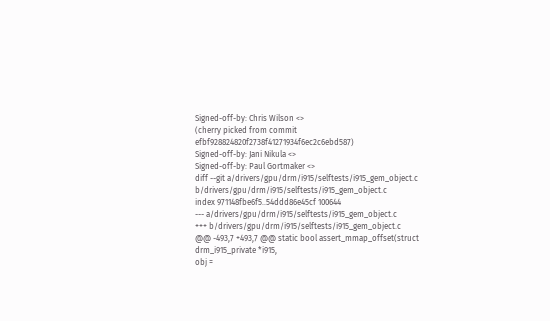Signed-off-by: Chris Wilson <>
(cherry picked from commit efbf928824820f2738f41271934f6ec2c6ebd587)
Signed-off-by: Jani Nikula <>
Signed-off-by: Paul Gortmaker <>
diff --git a/drivers/gpu/drm/i915/selftests/i915_gem_object.c b/drivers/gpu/drm/i915/selftests/i915_gem_object.c
index 971148fbe6f5..54ddd86e45cf 100644
--- a/drivers/gpu/drm/i915/selftests/i915_gem_object.c
+++ b/drivers/gpu/drm/i915/selftests/i915_gem_object.c
@@ -493,7 +493,7 @@ static bool assert_mmap_offset(struct drm_i915_private *i915,
obj =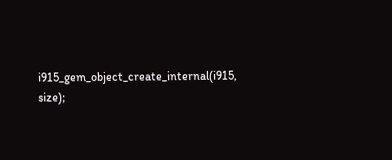i915_gem_object_create_internal(i915, size);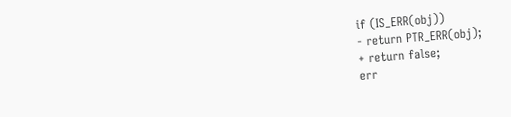if (IS_ERR(obj))
- return PTR_ERR(obj);
+ return false;
err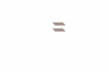=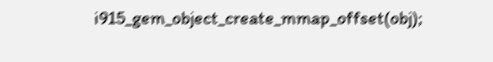i915_gem_object_create_mmap_offset(obj);